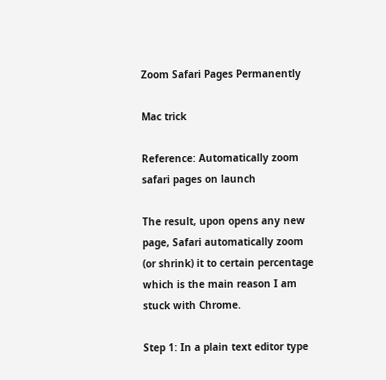Zoom Safari Pages Permanently

Mac trick

Reference: Automatically zoom safari pages on launch

The result, upon opens any new page, Safari automatically zoom (or shrink) it to certain percentage which is the main reason I am stuck with Chrome.

Step 1: In a plain text editor type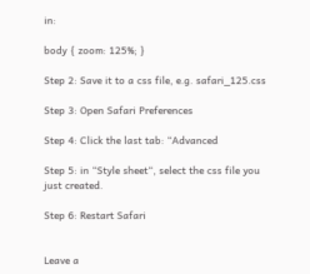in:

body { zoom: 125%; }

Step 2: Save it to a css file, e.g. safari_125.css

Step 3: Open Safari Preferences

Step 4: Click the last tab: “Advanced

Step 5: in “Style sheet“, select the css file you just created.

Step 6: Restart Safari


Leave a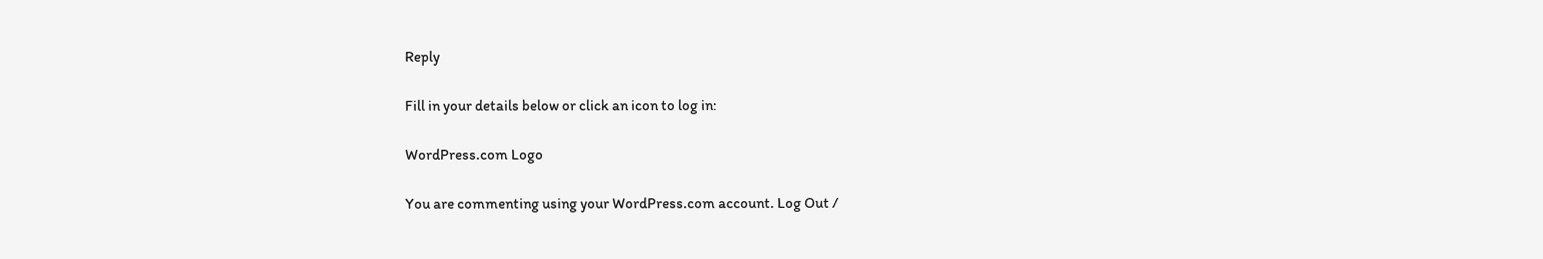Reply

Fill in your details below or click an icon to log in:

WordPress.com Logo

You are commenting using your WordPress.com account. Log Out /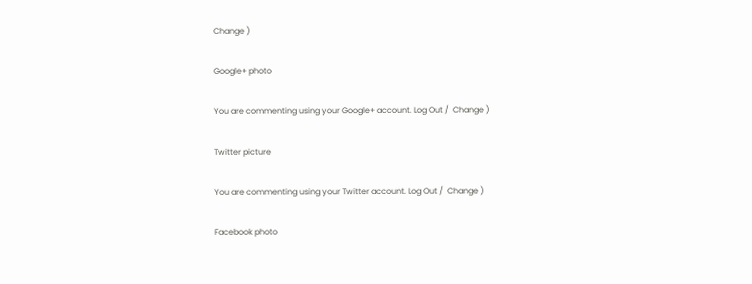Change )

Google+ photo

You are commenting using your Google+ account. Log Out /  Change )

Twitter picture

You are commenting using your Twitter account. Log Out /  Change )

Facebook photo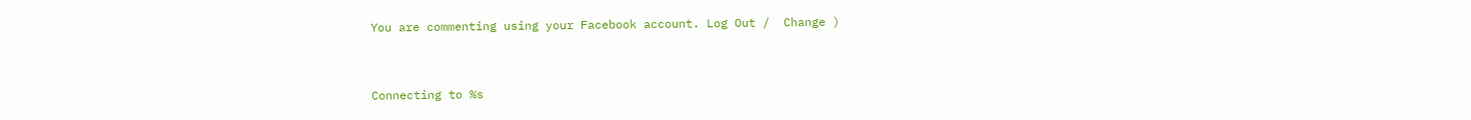You are commenting using your Facebook account. Log Out /  Change )


Connecting to %s